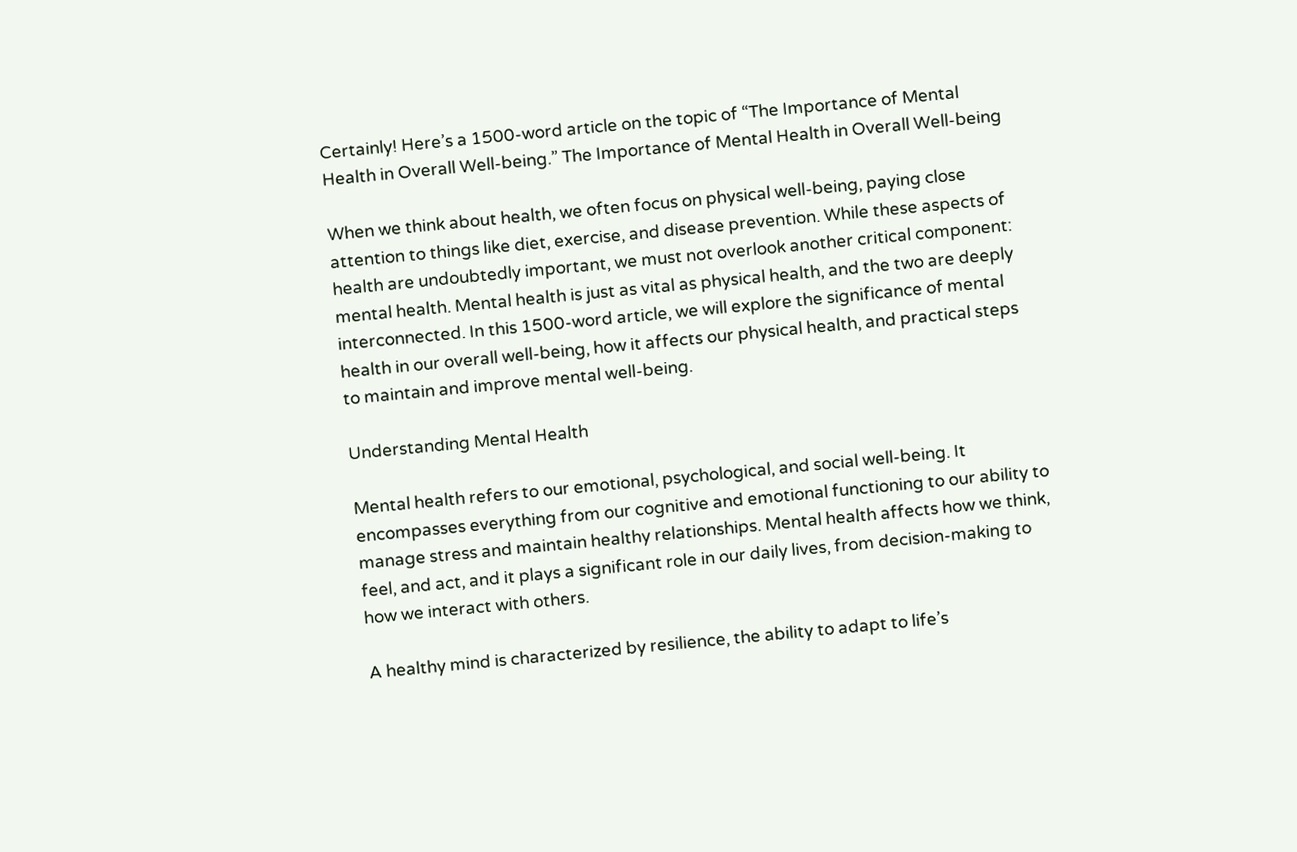Certainly! Here’s a 1500-word article on the topic of “The Importance of Mental Health in Overall Well-being.” The Importance of Mental Health in Overall Well-being

When we think about health, we often focus on physical well-being, paying close attention to things like diet, exercise, and disease prevention. While these aspects of health are undoubtedly important, we must not overlook another critical component: mental health. Mental health is just as vital as physical health, and the two are deeply interconnected. In this 1500-word article, we will explore the significance of mental health in our overall well-being, how it affects our physical health, and practical steps to maintain and improve mental well-being.

Understanding Mental Health

Mental health refers to our emotional, psychological, and social well-being. It encompasses everything from our cognitive and emotional functioning to our ability to manage stress and maintain healthy relationships. Mental health affects how we think, feel, and act, and it plays a significant role in our daily lives, from decision-making to how we interact with others.

A healthy mind is characterized by resilience, the ability to adapt to life’s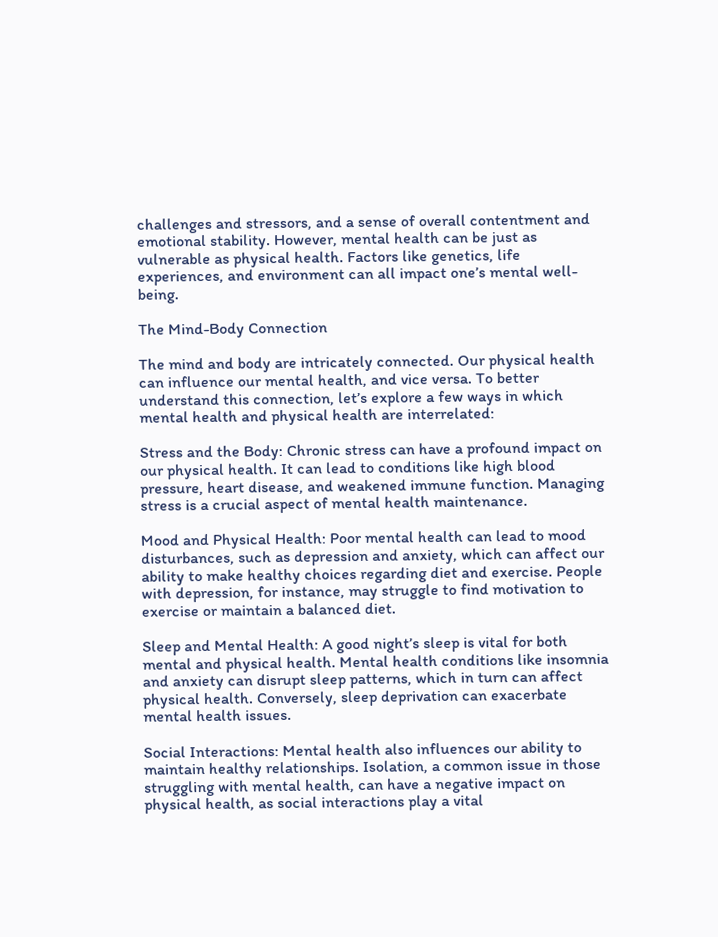challenges and stressors, and a sense of overall contentment and emotional stability. However, mental health can be just as vulnerable as physical health. Factors like genetics, life experiences, and environment can all impact one’s mental well-being.

The Mind-Body Connection

The mind and body are intricately connected. Our physical health can influence our mental health, and vice versa. To better understand this connection, let’s explore a few ways in which mental health and physical health are interrelated:

Stress and the Body: Chronic stress can have a profound impact on our physical health. It can lead to conditions like high blood pressure, heart disease, and weakened immune function. Managing stress is a crucial aspect of mental health maintenance.

Mood and Physical Health: Poor mental health can lead to mood disturbances, such as depression and anxiety, which can affect our ability to make healthy choices regarding diet and exercise. People with depression, for instance, may struggle to find motivation to exercise or maintain a balanced diet.

Sleep and Mental Health: A good night’s sleep is vital for both mental and physical health. Mental health conditions like insomnia and anxiety can disrupt sleep patterns, which in turn can affect physical health. Conversely, sleep deprivation can exacerbate mental health issues.

Social Interactions: Mental health also influences our ability to maintain healthy relationships. Isolation, a common issue in those struggling with mental health, can have a negative impact on physical health, as social interactions play a vital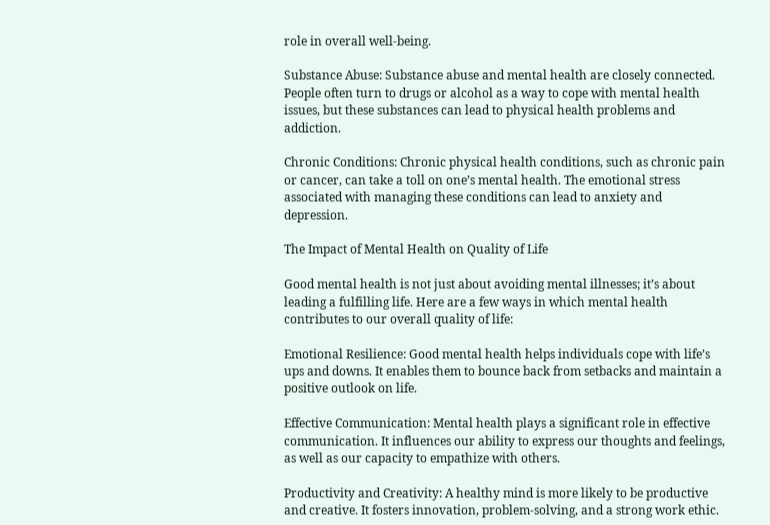role in overall well-being.

Substance Abuse: Substance abuse and mental health are closely connected. People often turn to drugs or alcohol as a way to cope with mental health issues, but these substances can lead to physical health problems and addiction.

Chronic Conditions: Chronic physical health conditions, such as chronic pain or cancer, can take a toll on one’s mental health. The emotional stress associated with managing these conditions can lead to anxiety and depression.

The Impact of Mental Health on Quality of Life

Good mental health is not just about avoiding mental illnesses; it’s about leading a fulfilling life. Here are a few ways in which mental health contributes to our overall quality of life:

Emotional Resilience: Good mental health helps individuals cope with life’s ups and downs. It enables them to bounce back from setbacks and maintain a positive outlook on life.

Effective Communication: Mental health plays a significant role in effective communication. It influences our ability to express our thoughts and feelings, as well as our capacity to empathize with others.

Productivity and Creativity: A healthy mind is more likely to be productive and creative. It fosters innovation, problem-solving, and a strong work ethic.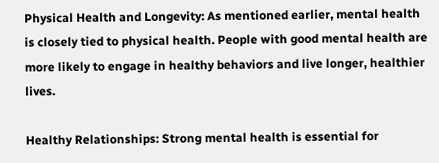Physical Health and Longevity: As mentioned earlier, mental health is closely tied to physical health. People with good mental health are more likely to engage in healthy behaviors and live longer, healthier lives.

Healthy Relationships: Strong mental health is essential for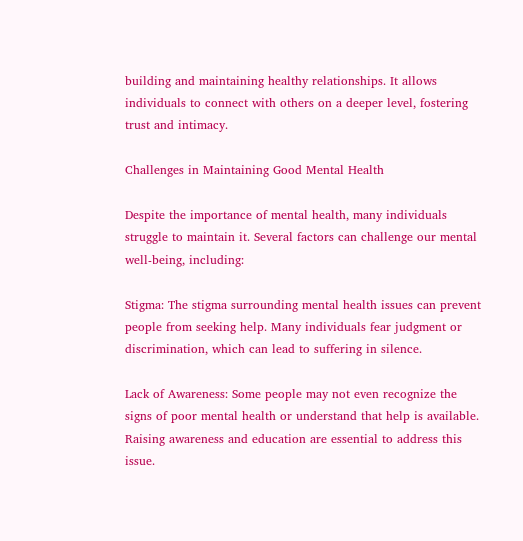building and maintaining healthy relationships. It allows individuals to connect with others on a deeper level, fostering trust and intimacy.

Challenges in Maintaining Good Mental Health

Despite the importance of mental health, many individuals struggle to maintain it. Several factors can challenge our mental well-being, including:

Stigma: The stigma surrounding mental health issues can prevent people from seeking help. Many individuals fear judgment or discrimination, which can lead to suffering in silence.

Lack of Awareness: Some people may not even recognize the signs of poor mental health or understand that help is available. Raising awareness and education are essential to address this issue.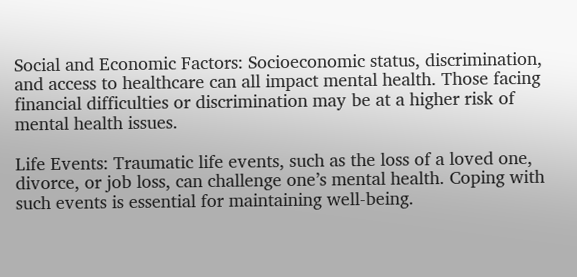Social and Economic Factors: Socioeconomic status, discrimination, and access to healthcare can all impact mental health. Those facing financial difficulties or discrimination may be at a higher risk of mental health issues.

Life Events: Traumatic life events, such as the loss of a loved one, divorce, or job loss, can challenge one’s mental health. Coping with such events is essential for maintaining well-being.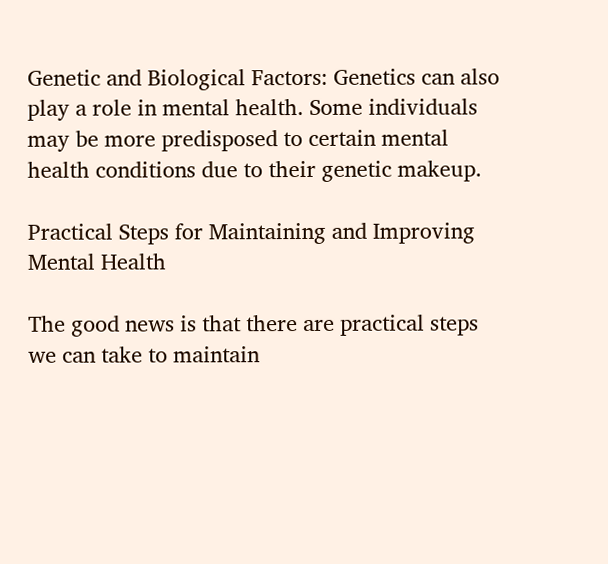Genetic and Biological Factors: Genetics can also play a role in mental health. Some individuals may be more predisposed to certain mental health conditions due to their genetic makeup.

Practical Steps for Maintaining and Improving Mental Health

The good news is that there are practical steps we can take to maintain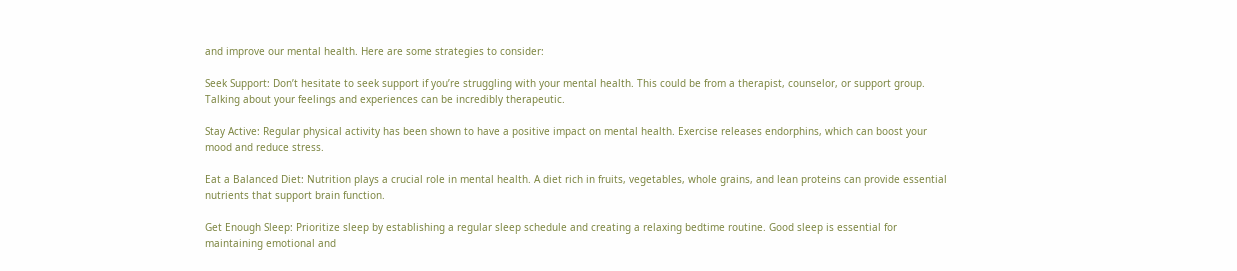and improve our mental health. Here are some strategies to consider:

Seek Support: Don’t hesitate to seek support if you’re struggling with your mental health. This could be from a therapist, counselor, or support group. Talking about your feelings and experiences can be incredibly therapeutic.

Stay Active: Regular physical activity has been shown to have a positive impact on mental health. Exercise releases endorphins, which can boost your mood and reduce stress.

Eat a Balanced Diet: Nutrition plays a crucial role in mental health. A diet rich in fruits, vegetables, whole grains, and lean proteins can provide essential nutrients that support brain function.

Get Enough Sleep: Prioritize sleep by establishing a regular sleep schedule and creating a relaxing bedtime routine. Good sleep is essential for maintaining emotional and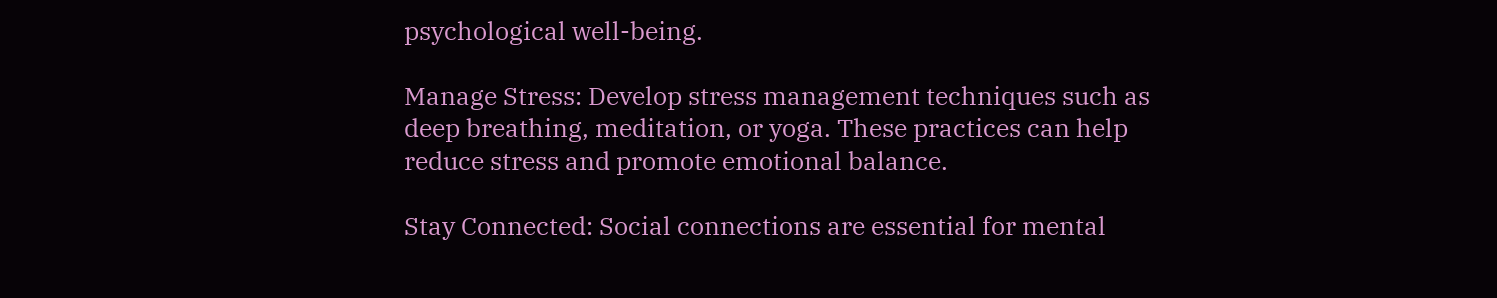psychological well-being.

Manage Stress: Develop stress management techniques such as deep breathing, meditation, or yoga. These practices can help reduce stress and promote emotional balance.

Stay Connected: Social connections are essential for mental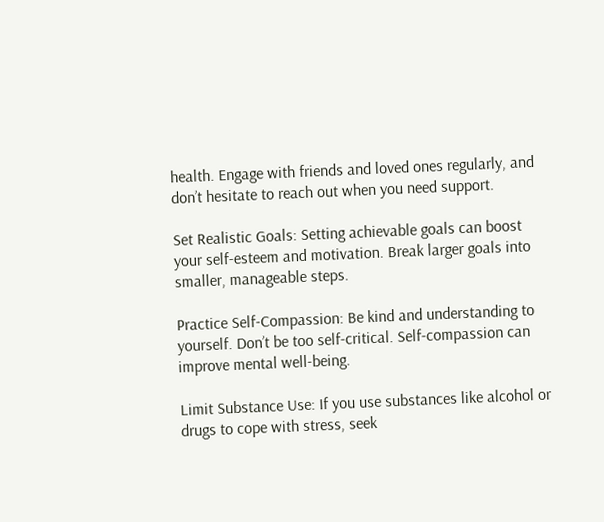health. Engage with friends and loved ones regularly, and don’t hesitate to reach out when you need support.

Set Realistic Goals: Setting achievable goals can boost your self-esteem and motivation. Break larger goals into smaller, manageable steps.

Practice Self-Compassion: Be kind and understanding to yourself. Don’t be too self-critical. Self-compassion can improve mental well-being.

Limit Substance Use: If you use substances like alcohol or drugs to cope with stress, seek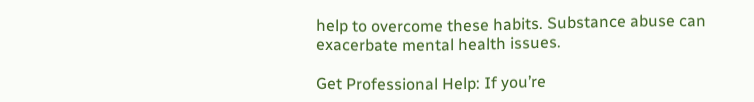help to overcome these habits. Substance abuse can exacerbate mental health issues.

Get Professional Help: If you’re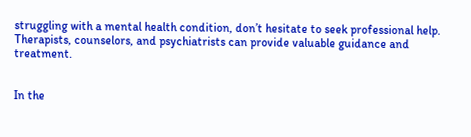struggling with a mental health condition, don’t hesitate to seek professional help. Therapists, counselors, and psychiatrists can provide valuable guidance and treatment.


In the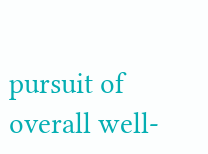pursuit of overall well-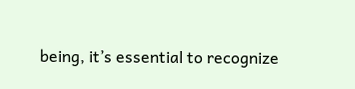being, it’s essential to recognize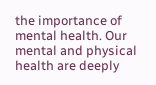the importance of mental health. Our mental and physical health are deeply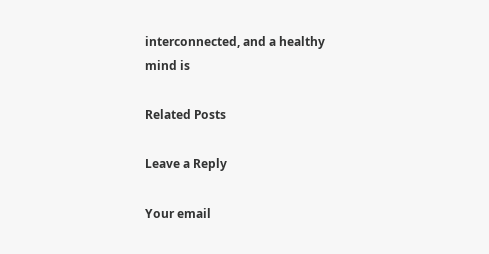interconnected, and a healthy mind is

Related Posts

Leave a Reply

Your email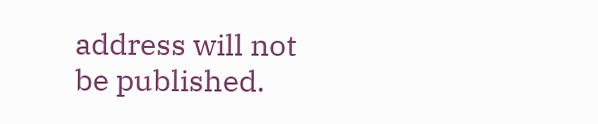address will not be published.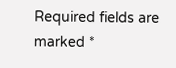Required fields are marked *